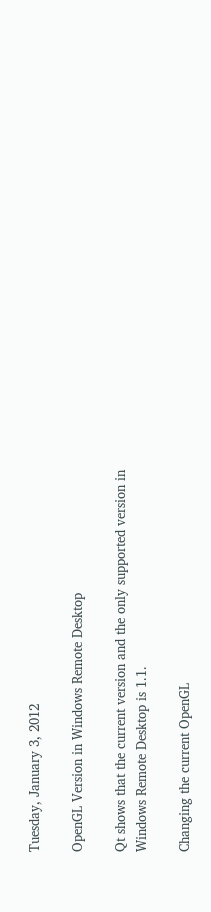Tuesday, January 3, 2012

OpenGL Version in Windows Remote Desktop

Qt shows that the current version and the only supported version in Windows Remote Desktop is 1.1.

Changing the current OpenGL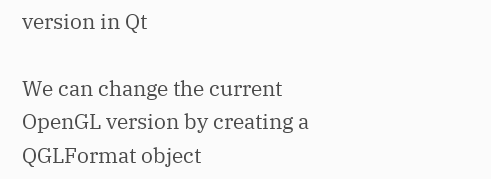version in Qt

We can change the current OpenGL version by creating a QGLFormat object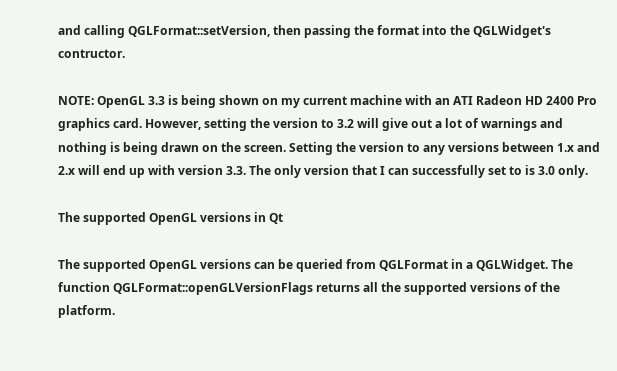and calling QGLFormat::setVersion, then passing the format into the QGLWidget's contructor.

NOTE: OpenGL 3.3 is being shown on my current machine with an ATI Radeon HD 2400 Pro graphics card. However, setting the version to 3.2 will give out a lot of warnings and nothing is being drawn on the screen. Setting the version to any versions between 1.x and 2.x will end up with version 3.3. The only version that I can successfully set to is 3.0 only.

The supported OpenGL versions in Qt

The supported OpenGL versions can be queried from QGLFormat in a QGLWidget. The function QGLFormat::openGLVersionFlags returns all the supported versions of the platform.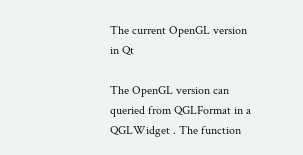The current OpenGL version in Qt

The OpenGL version can queried from QGLFormat in a QGLWidget . The function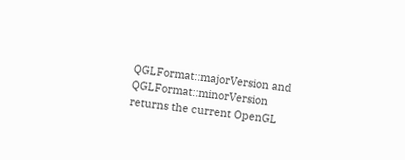QGLFormat::majorVersion and QGLFormat::minorVersion returns the current OpenGL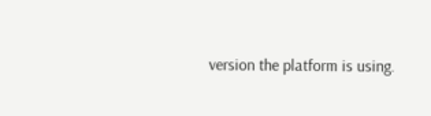version the platform is using.